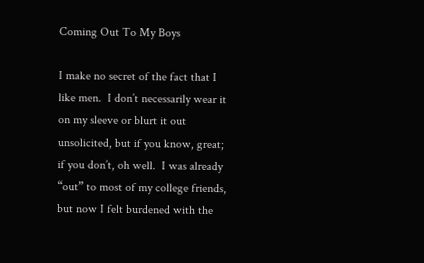Coming Out To My Boys

I make no secret of the fact that I like men.  I don’t necessarily wear it on my sleeve or blurt it out unsolicited, but if you know, great; if you don’t, oh well.  I was already “out” to most of my college friends, but now I felt burdened with the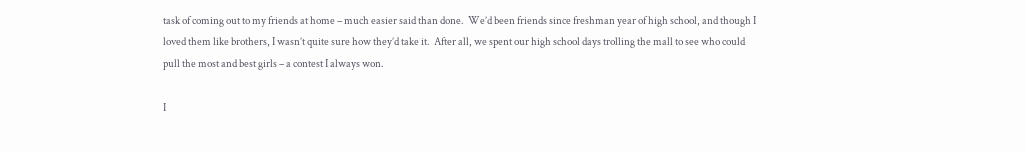task of coming out to my friends at home – much easier said than done.  We’d been friends since freshman year of high school, and though I loved them like brothers, I wasn’t quite sure how they’d take it.  After all, we spent our high school days trolling the mall to see who could pull the most and best girls – a contest I always won.

I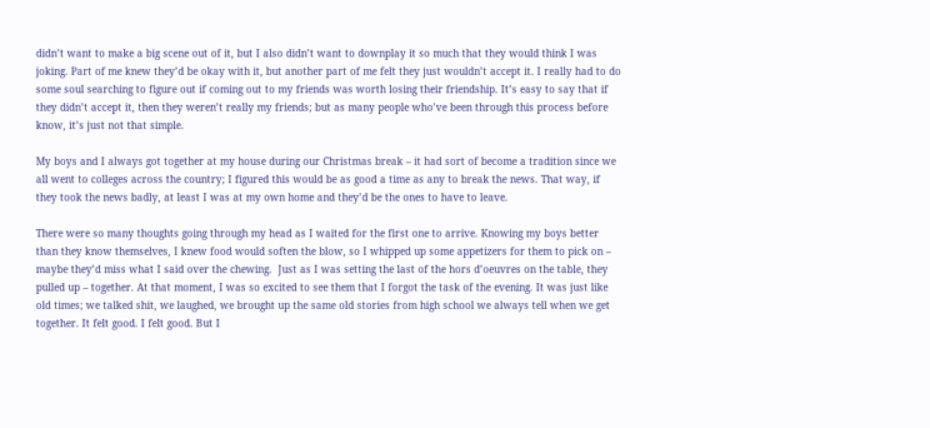didn’t want to make a big scene out of it, but I also didn’t want to downplay it so much that they would think I was joking. Part of me knew they’d be okay with it, but another part of me felt they just wouldn’t accept it. I really had to do some soul searching to figure out if coming out to my friends was worth losing their friendship. It’s easy to say that if they didn’t accept it, then they weren’t really my friends; but as many people who’ve been through this process before know, it’s just not that simple.

My boys and I always got together at my house during our Christmas break – it had sort of become a tradition since we all went to colleges across the country; I figured this would be as good a time as any to break the news. That way, if they took the news badly, at least I was at my own home and they’d be the ones to have to leave.

There were so many thoughts going through my head as I waited for the first one to arrive. Knowing my boys better than they know themselves, I knew food would soften the blow, so I whipped up some appetizers for them to pick on – maybe they’d miss what I said over the chewing.  Just as I was setting the last of the hors d’oeuvres on the table, they pulled up – together. At that moment, I was so excited to see them that I forgot the task of the evening. It was just like old times; we talked shit, we laughed, we brought up the same old stories from high school we always tell when we get together. It felt good. I felt good. But I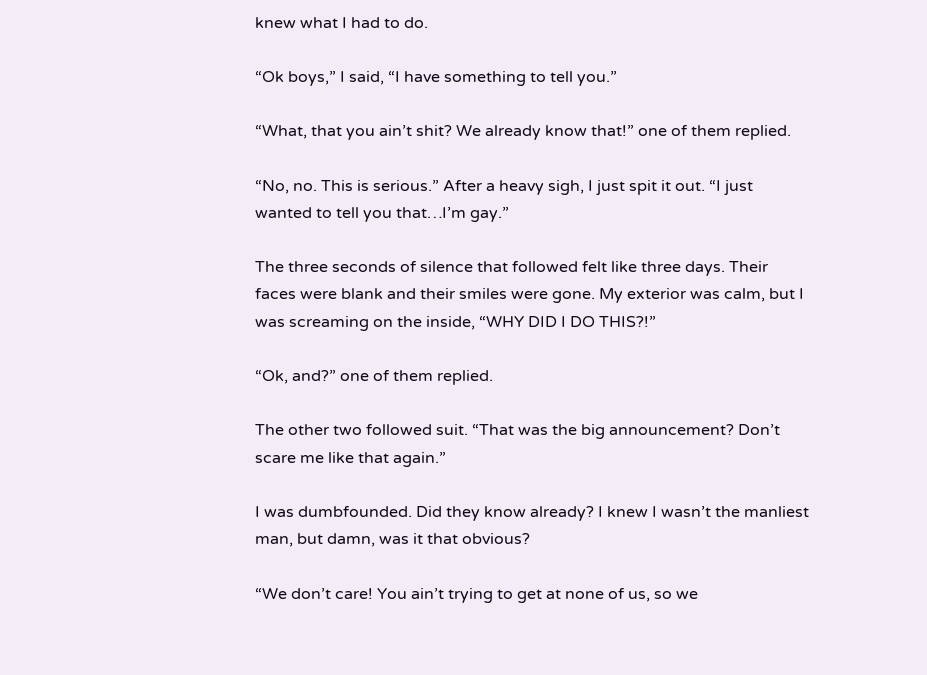knew what I had to do.

“Ok boys,” I said, “I have something to tell you.”

“What, that you ain’t shit? We already know that!” one of them replied.

“No, no. This is serious.” After a heavy sigh, I just spit it out. “I just wanted to tell you that…I’m gay.”

The three seconds of silence that followed felt like three days. Their faces were blank and their smiles were gone. My exterior was calm, but I was screaming on the inside, “WHY DID I DO THIS?!”

“Ok, and?” one of them replied.

The other two followed suit. “That was the big announcement? Don’t scare me like that again.”

I was dumbfounded. Did they know already? I knew I wasn’t the manliest man, but damn, was it that obvious?

“We don’t care! You ain’t trying to get at none of us, so we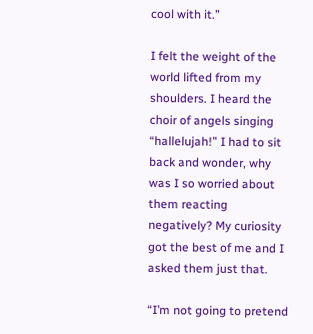cool with it.”

I felt the weight of the world lifted from my shoulders. I heard the choir of angels singing “hallelujah!” I had to sit back and wonder, why was I so worried about them reacting negatively? My curiosity got the best of me and I asked them just that.

“I’m not going to pretend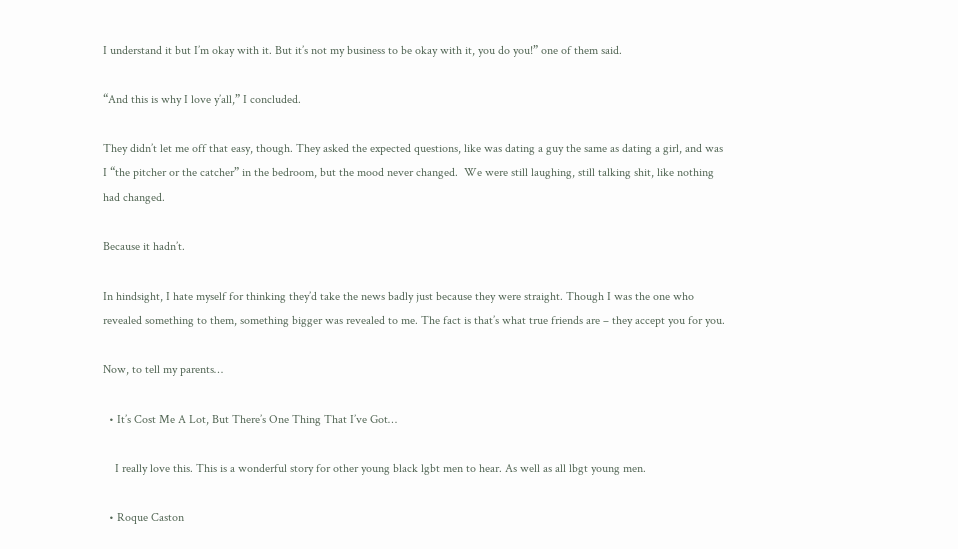I understand it but I’m okay with it. But it’s not my business to be okay with it, you do you!” one of them said.

“And this is why I love y’all,” I concluded.

They didn’t let me off that easy, though. They asked the expected questions, like was dating a guy the same as dating a girl, and was I “the pitcher or the catcher” in the bedroom, but the mood never changed.  We were still laughing, still talking shit, like nothing had changed.

Because it hadn’t.

In hindsight, I hate myself for thinking they’d take the news badly just because they were straight. Though I was the one who revealed something to them, something bigger was revealed to me. The fact is that’s what true friends are – they accept you for you.

Now, to tell my parents…

  • It’s Cost Me A Lot, But There’s One Thing That I’ve Got…

    I really love this. This is a wonderful story for other young black lgbt men to hear. As well as all lbgt young men.

  • Roque Caston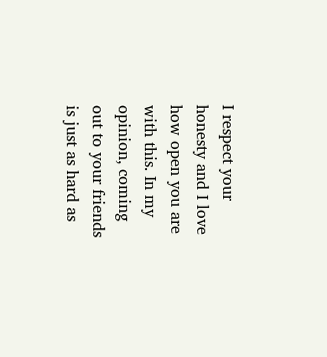I respect your honesty and I love how open you are with this. In my opinion, coming out to your friends is just as hard as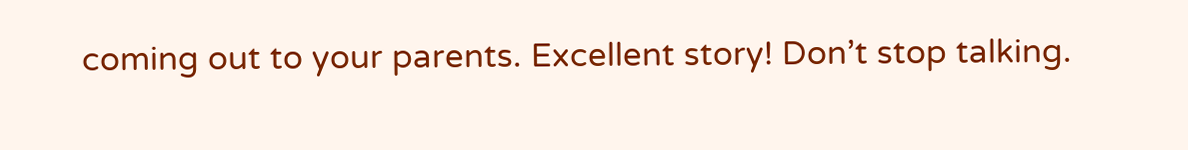coming out to your parents. Excellent story! Don’t stop talking.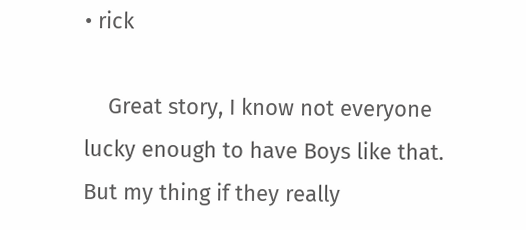• rick

    Great story, I know not everyone lucky enough to have Boys like that. But my thing if they really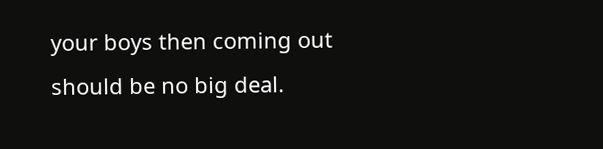your boys then coming out should be no big deal.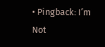• Pingback: I’m Not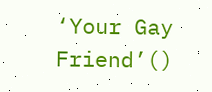‘Your Gay Friend’()